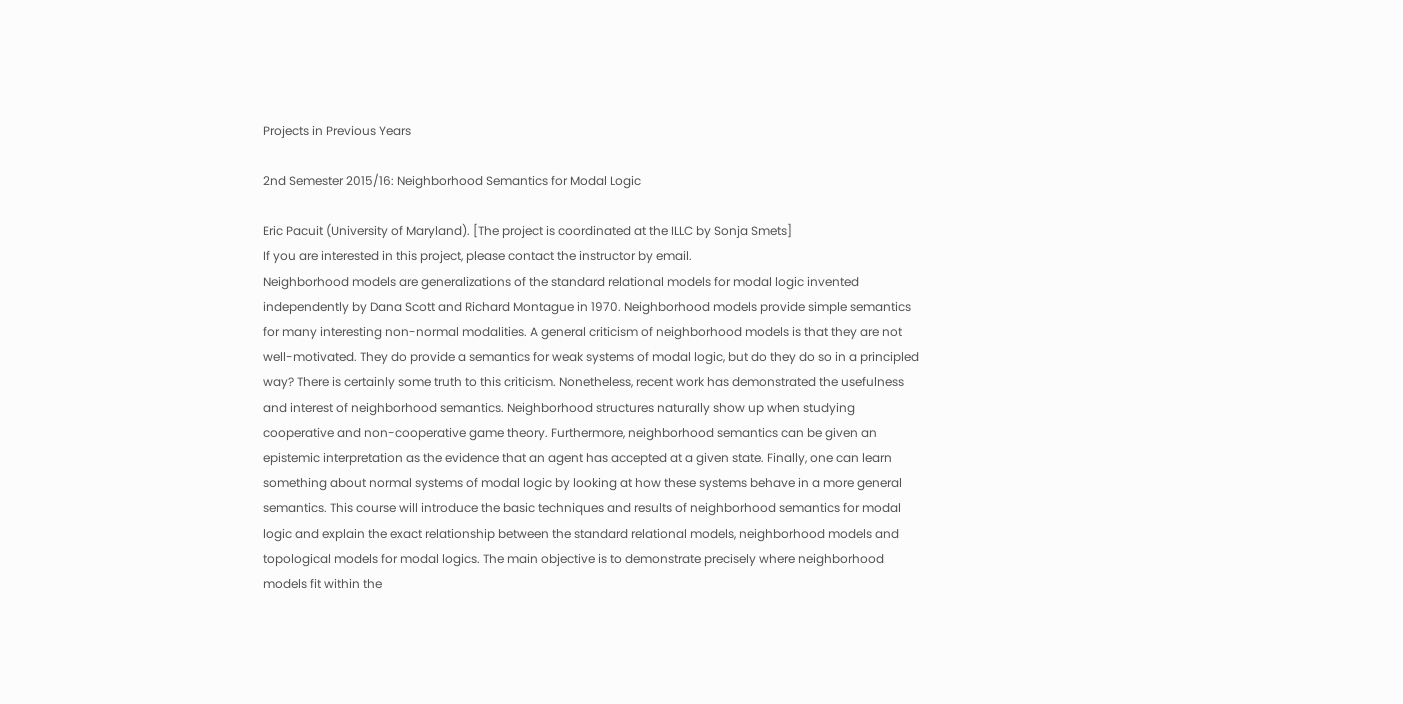Projects in Previous Years

2nd Semester 2015/16: Neighborhood Semantics for Modal Logic

Eric Pacuit (University of Maryland). [The project is coordinated at the ILLC by Sonja Smets]
If you are interested in this project, please contact the instructor by email.
Neighborhood models are generalizations of the standard relational models for modal logic invented independently by Dana Scott and Richard Montague in 1970. Neighborhood models provide simple semantics for many interesting non-normal modalities. A general criticism of neighborhood models is that they are not well-motivated. They do provide a semantics for weak systems of modal logic, but do they do so in a principled way? There is certainly some truth to this criticism. Nonetheless, recent work has demonstrated the usefulness and interest of neighborhood semantics. Neighborhood structures naturally show up when studying cooperative and non-cooperative game theory. Furthermore, neighborhood semantics can be given an epistemic interpretation as the evidence that an agent has accepted at a given state. Finally, one can learn something about normal systems of modal logic by looking at how these systems behave in a more general semantics. This course will introduce the basic techniques and results of neighborhood semantics for modal logic and explain the exact relationship between the standard relational models, neighborhood models and topological models for modal logics. The main objective is to demonstrate precisely where neighborhood models fit within the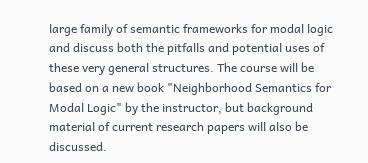large family of semantic frameworks for modal logic and discuss both the pitfalls and potential uses of these very general structures. The course will be based on a new book "Neighborhood Semantics for Modal Logic" by the instructor, but background material of current research papers will also be discussed.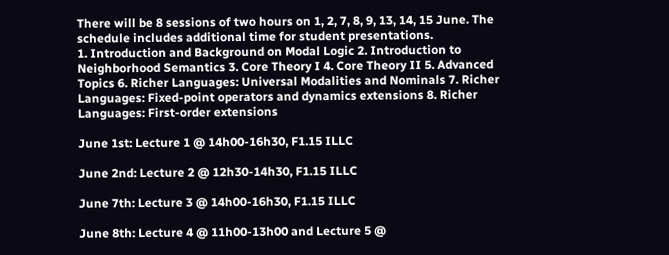There will be 8 sessions of two hours on 1, 2, 7, 8, 9, 13, 14, 15 June. The schedule includes additional time for student presentations.
1. Introduction and Background on Modal Logic 2. Introduction to Neighborhood Semantics 3. Core Theory I 4. Core Theory II 5. Advanced Topics 6. Richer Languages: Universal Modalities and Nominals 7. Richer Languages: Fixed-point operators and dynamics extensions 8. Richer Languages: First-order extensions

June 1st: Lecture 1 @ 14h00-16h30, F1.15 ILLC

June 2nd: Lecture 2 @ 12h30-14h30, F1.15 ILLC

June 7th: Lecture 3 @ 14h00-16h30, F1.15 ILLC

June 8th: Lecture 4 @ 11h00-13h00 and Lecture 5 @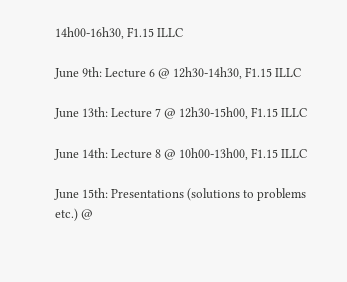14h00-16h30, F1.15 ILLC

June 9th: Lecture 6 @ 12h30-14h30, F1.15 ILLC

June 13th: Lecture 7 @ 12h30-15h00, F1.15 ILLC

June 14th: Lecture 8 @ 10h00-13h00, F1.15 ILLC

June 15th: Presentations (solutions to problems etc.) @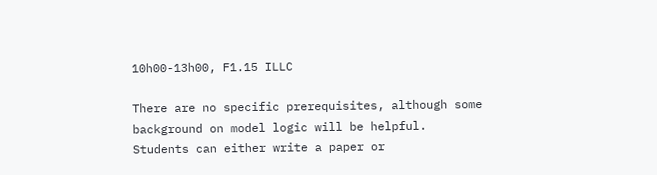10h00-13h00, F1.15 ILLC

There are no specific prerequisites, although some background on model logic will be helpful.
Students can either write a paper or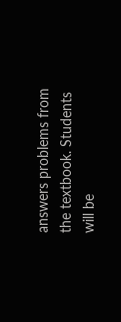answers problems from the textbook. Students will be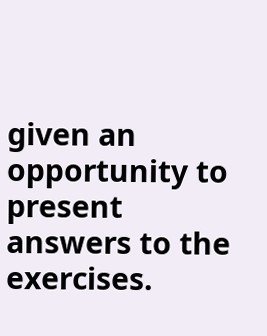given an opportunity to present answers to the exercises.